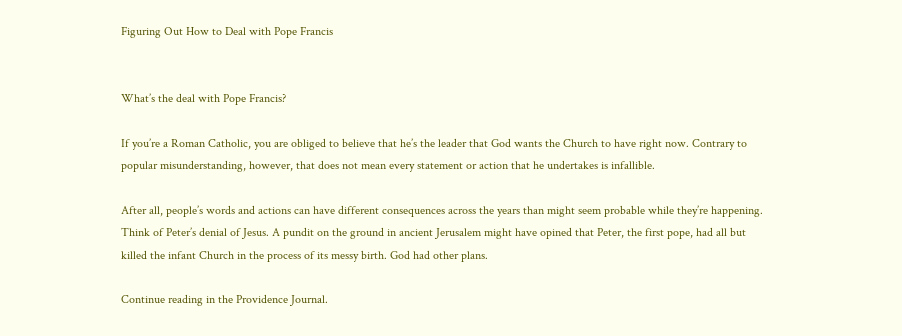Figuring Out How to Deal with Pope Francis


What’s the deal with Pope Francis?

If you’re a Roman Catholic, you are obliged to believe that he’s the leader that God wants the Church to have right now. Contrary to popular misunderstanding, however, that does not mean every statement or action that he undertakes is infallible.

After all, people’s words and actions can have different consequences across the years than might seem probable while they’re happening. Think of Peter’s denial of Jesus. A pundit on the ground in ancient Jerusalem might have opined that Peter, the first pope, had all but killed the infant Church in the process of its messy birth. God had other plans.

Continue reading in the Providence Journal.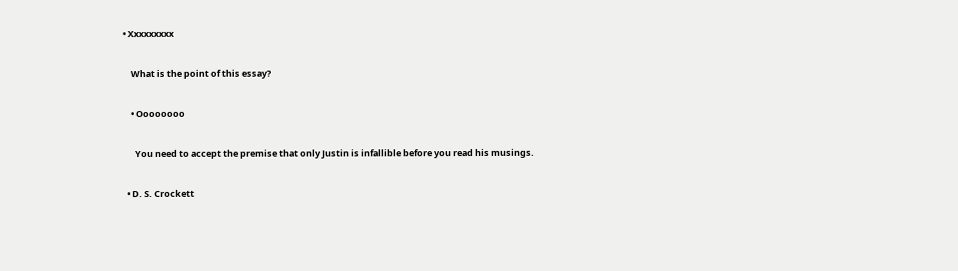• Xxxxxxxxx

    What is the point of this essay?

    • Oooooooo

      You need to accept the premise that only Justin is infallible before you read his musings.

  • D. S. Crockett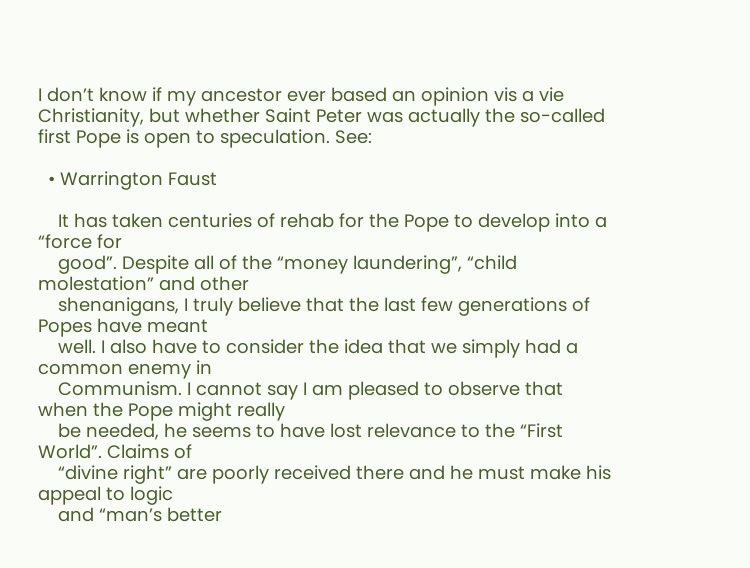I don’t know if my ancestor ever based an opinion vis a vie Christianity, but whether Saint Peter was actually the so-called first Pope is open to speculation. See:

  • Warrington Faust

    It has taken centuries of rehab for the Pope to develop into a “force for
    good”. Despite all of the “money laundering”, “child molestation” and other
    shenanigans, I truly believe that the last few generations of Popes have meant
    well. I also have to consider the idea that we simply had a common enemy in
    Communism. I cannot say I am pleased to observe that when the Pope might really
    be needed, he seems to have lost relevance to the “First World”. Claims of
    “divine right” are poorly received there and he must make his appeal to logic
    and “man’s better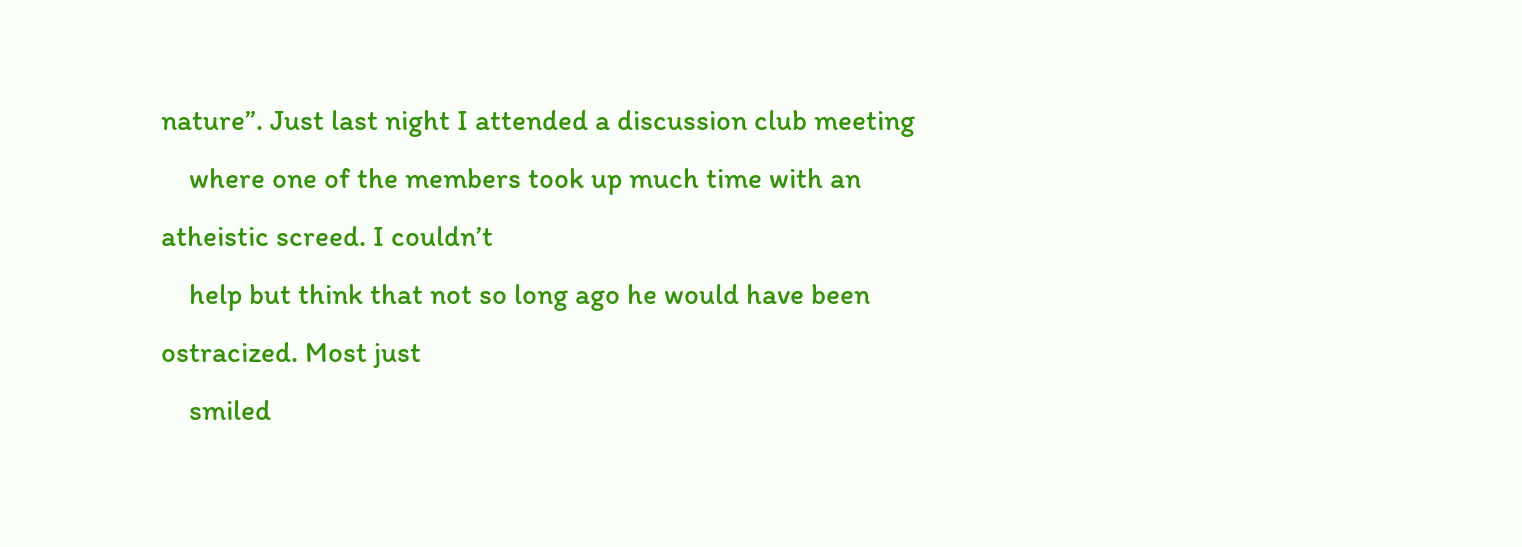nature”. Just last night I attended a discussion club meeting
    where one of the members took up much time with an atheistic screed. I couldn’t
    help but think that not so long ago he would have been ostracized. Most just
    smiled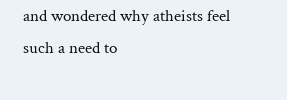and wondered why atheists feel such a need to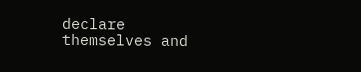declare themselves and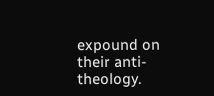expound on their anti-theology.